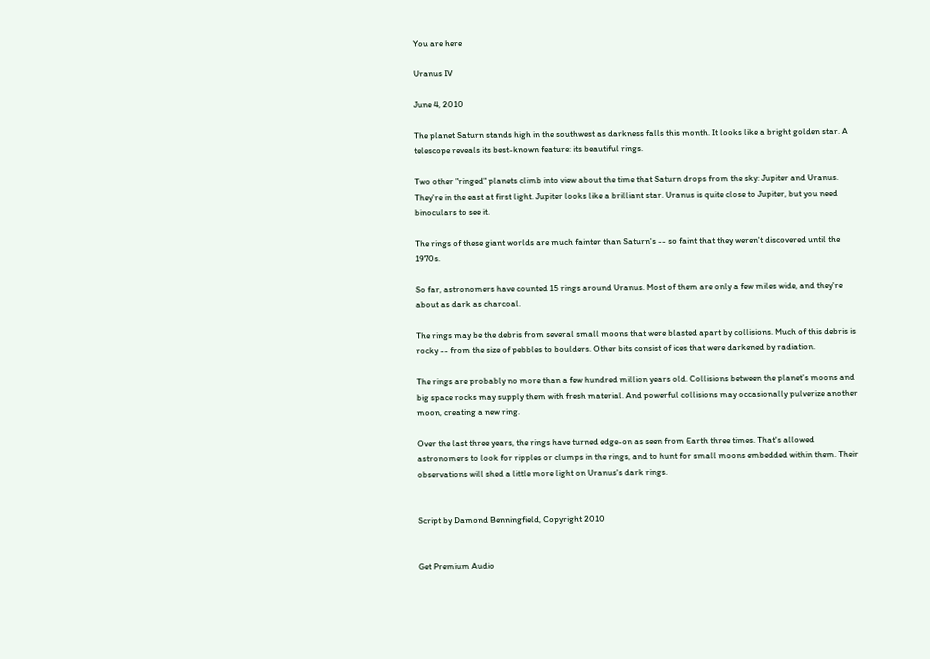You are here

Uranus IV

June 4, 2010

The planet Saturn stands high in the southwest as darkness falls this month. It looks like a bright golden star. A telescope reveals its best-known feature: its beautiful rings.

Two other "ringed" planets climb into view about the time that Saturn drops from the sky: Jupiter and Uranus. They're in the east at first light. Jupiter looks like a brilliant star. Uranus is quite close to Jupiter, but you need binoculars to see it.

The rings of these giant worlds are much fainter than Saturn's -- so faint that they weren't discovered until the 1970s.

So far, astronomers have counted 15 rings around Uranus. Most of them are only a few miles wide, and they're about as dark as charcoal.

The rings may be the debris from several small moons that were blasted apart by collisions. Much of this debris is rocky -- from the size of pebbles to boulders. Other bits consist of ices that were darkened by radiation.

The rings are probably no more than a few hundred million years old. Collisions between the planet's moons and big space rocks may supply them with fresh material. And powerful collisions may occasionally pulverize another moon, creating a new ring.

Over the last three years, the rings have turned edge-on as seen from Earth three times. That's allowed astronomers to look for ripples or clumps in the rings, and to hunt for small moons embedded within them. Their observations will shed a little more light on Uranus's dark rings.


Script by Damond Benningfield, Copyright 2010


Get Premium Audio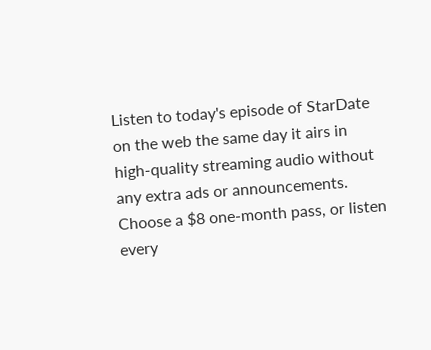Listen to today's episode of StarDate on the web the same day it airs in high-quality streaming audio without any extra ads or announcements. Choose a $8 one-month pass, or listen every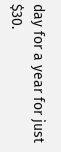day for a year for just $30.